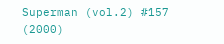Superman (vol.2) #157 (2000)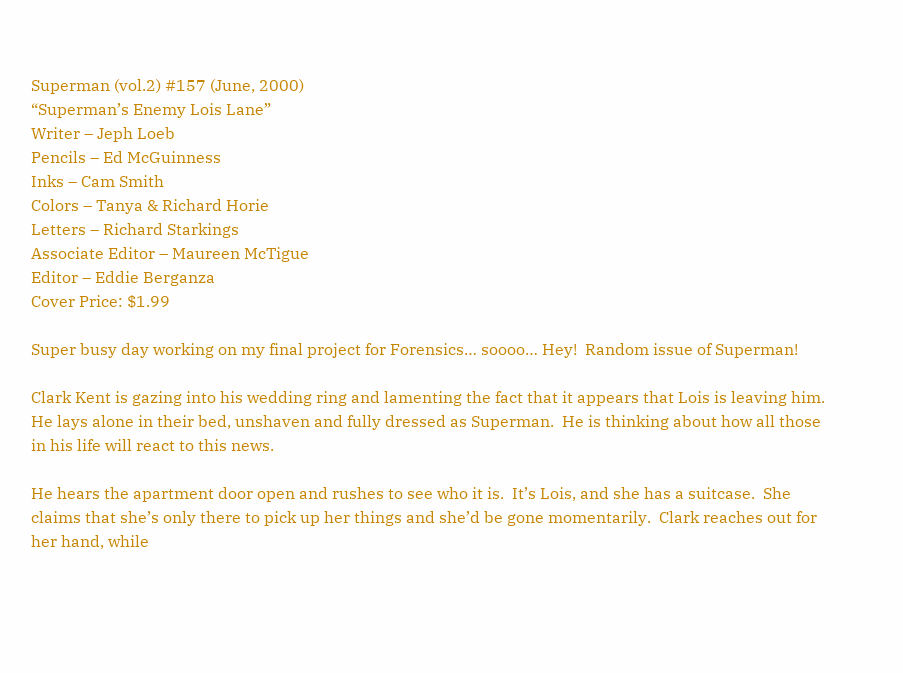Superman (vol.2) #157 (June, 2000)
“Superman’s Enemy Lois Lane”
Writer – Jeph Loeb
Pencils – Ed McGuinness
Inks – Cam Smith
Colors – Tanya & Richard Horie
Letters – Richard Starkings
Associate Editor – Maureen McTigue
Editor – Eddie Berganza
Cover Price: $1.99

Super busy day working on my final project for Forensics… soooo… Hey!  Random issue of Superman!

Clark Kent is gazing into his wedding ring and lamenting the fact that it appears that Lois is leaving him.  He lays alone in their bed, unshaven and fully dressed as Superman.  He is thinking about how all those in his life will react to this news.

He hears the apartment door open and rushes to see who it is.  It’s Lois, and she has a suitcase.  She claims that she’s only there to pick up her things and she’d be gone momentarily.  Clark reaches out for her hand, while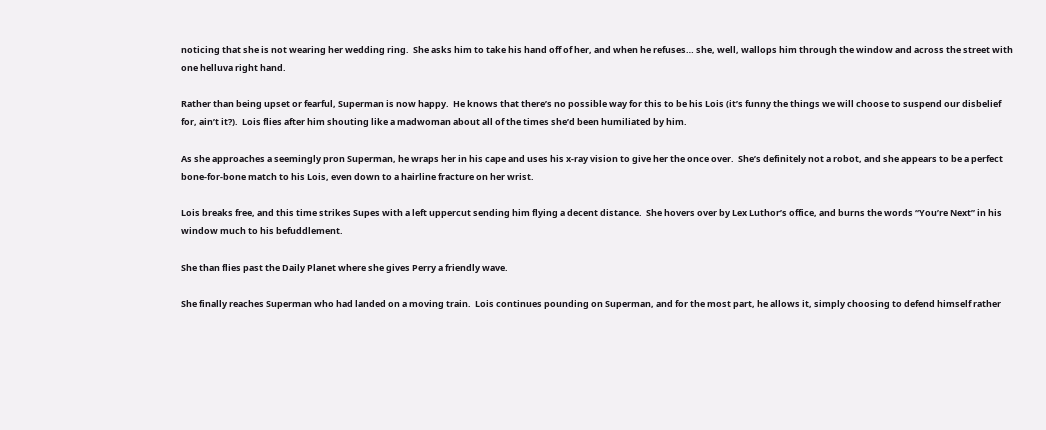noticing that she is not wearing her wedding ring.  She asks him to take his hand off of her, and when he refuses… she, well, wallops him through the window and across the street with one helluva right hand.

Rather than being upset or fearful, Superman is now happy.  He knows that there’s no possible way for this to be his Lois (it’s funny the things we will choose to suspend our disbelief for, ain’t it?).  Lois flies after him shouting like a madwoman about all of the times she’d been humiliated by him.

As she approaches a seemingly pron Superman, he wraps her in his cape and uses his x-ray vision to give her the once over.  She’s definitely not a robot, and she appears to be a perfect bone-for-bone match to his Lois, even down to a hairline fracture on her wrist.

Lois breaks free, and this time strikes Supes with a left uppercut sending him flying a decent distance.  She hovers over by Lex Luthor’s office, and burns the words “You’re Next” in his window much to his befuddlement.

She than flies past the Daily Planet where she gives Perry a friendly wave.

She finally reaches Superman who had landed on a moving train.  Lois continues pounding on Superman, and for the most part, he allows it, simply choosing to defend himself rather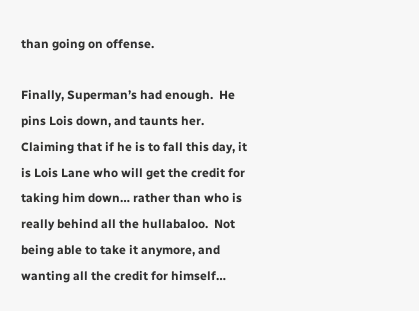than going on offense.

Finally, Superman’s had enough.  He pins Lois down, and taunts her.  Claiming that if he is to fall this day, it is Lois Lane who will get the credit for taking him down… rather than who is really behind all the hullabaloo.  Not being able to take it anymore, and wanting all the credit for himself…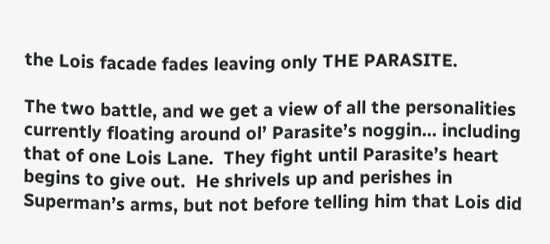the Lois facade fades leaving only THE PARASITE.

The two battle, and we get a view of all the personalities currently floating around ol’ Parasite’s noggin… including that of one Lois Lane.  They fight until Parasite’s heart begins to give out.  He shrivels up and perishes in Superman’s arms, but not before telling him that Lois did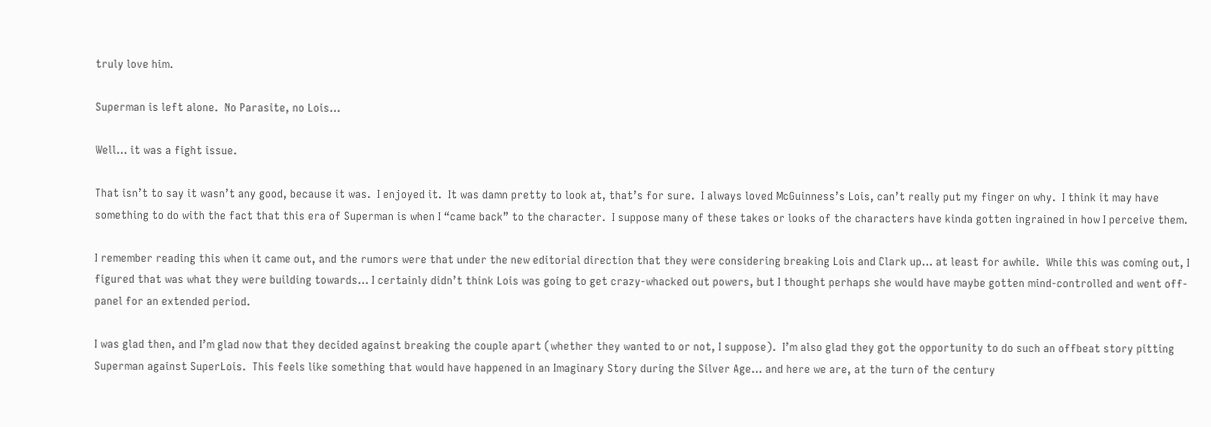truly love him.

Superman is left alone.  No Parasite, no Lois…

Well… it was a fight issue.

That isn’t to say it wasn’t any good, because it was.  I enjoyed it.  It was damn pretty to look at, that’s for sure.  I always loved McGuinness’s Lois, can’t really put my finger on why.  I think it may have something to do with the fact that this era of Superman is when I “came back” to the character.  I suppose many of these takes or looks of the characters have kinda gotten ingrained in how I perceive them.

I remember reading this when it came out, and the rumors were that under the new editorial direction that they were considering breaking Lois and Clark up… at least for awhile.  While this was coming out, I figured that was what they were building towards… I certainly didn’t think Lois was going to get crazy-whacked out powers, but I thought perhaps she would have maybe gotten mind-controlled and went off-panel for an extended period.

I was glad then, and I’m glad now that they decided against breaking the couple apart (whether they wanted to or not, I suppose).  I’m also glad they got the opportunity to do such an offbeat story pitting Superman against SuperLois.  This feels like something that would have happened in an Imaginary Story during the Silver Age… and here we are, at the turn of the century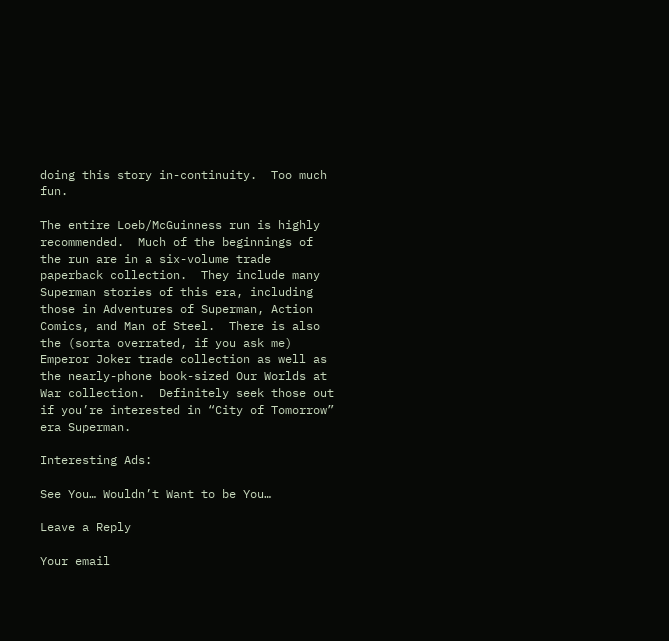doing this story in-continuity.  Too much fun.

The entire Loeb/McGuinness run is highly recommended.  Much of the beginnings of the run are in a six-volume trade paperback collection.  They include many Superman stories of this era, including those in Adventures of Superman, Action Comics, and Man of Steel.  There is also the (sorta overrated, if you ask me) Emperor Joker trade collection as well as the nearly-phone book-sized Our Worlds at War collection.  Definitely seek those out if you’re interested in “City of Tomorrow” era Superman.

Interesting Ads:

See You… Wouldn’t Want to be You…

Leave a Reply

Your email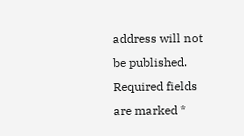address will not be published. Required fields are marked *